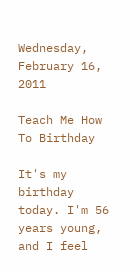Wednesday, February 16, 2011

Teach Me How To Birthday

It's my birthday today. I'm 56 years young, and I feel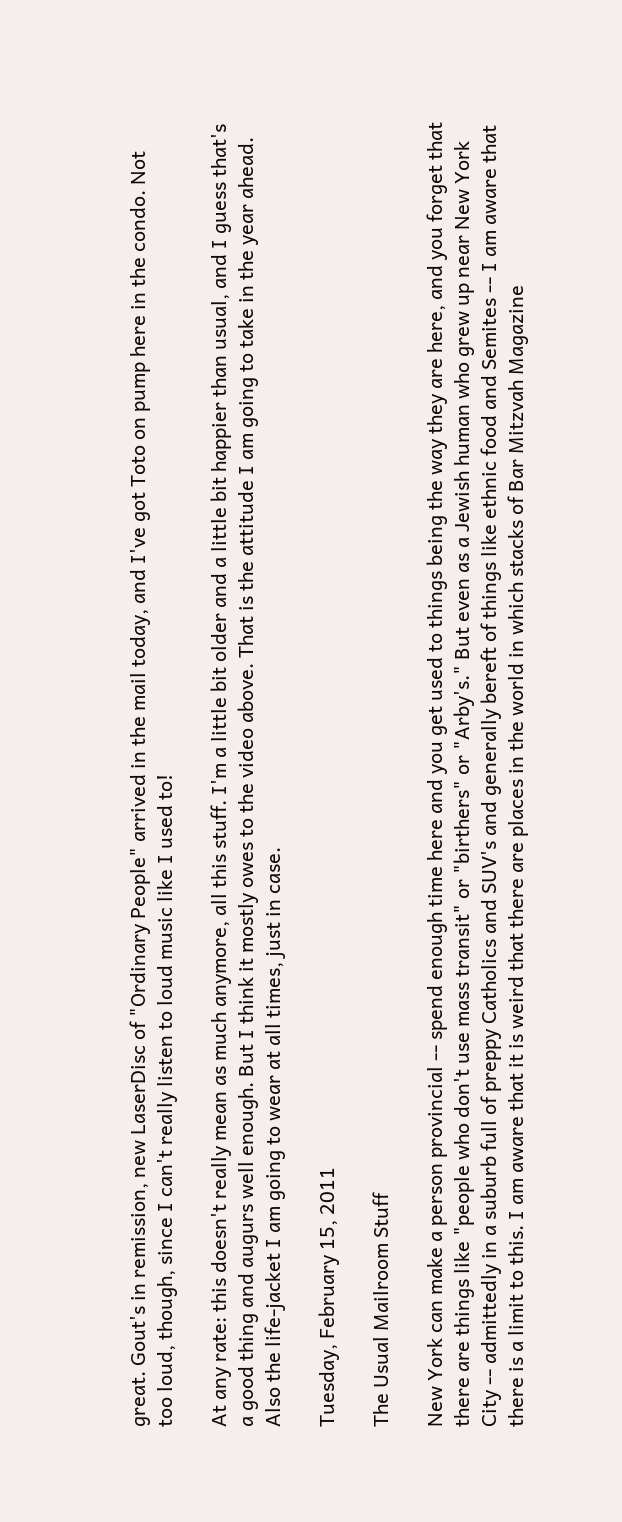great. Gout's in remission, new LaserDisc of "Ordinary People" arrived in the mail today, and I've got Toto on pump here in the condo. Not too loud, though, since I can't really listen to loud music like I used to!

At any rate: this doesn't really mean as much anymore, all this stuff. I'm a little bit older and a little bit happier than usual, and I guess that's a good thing and augurs well enough. But I think it mostly owes to the video above. That is the attitude I am going to take in the year ahead. Also the life-jacket I am going to wear at all times, just in case.

Tuesday, February 15, 2011

The Usual Mailroom Stuff

New York can make a person provincial -- spend enough time here and you get used to things being the way they are here, and you forget that there are things like "people who don't use mass transit" or "birthers" or "Arby's." But even as a Jewish human who grew up near New York City -- admittedly in a suburb full of preppy Catholics and SUV's and generally bereft of things like ethnic food and Semites -- I am aware that there is a limit to this. I am aware that it is weird that there are places in the world in which stacks of Bar Mitzvah Magazine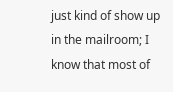just kind of show up in the mailroom; I know that most of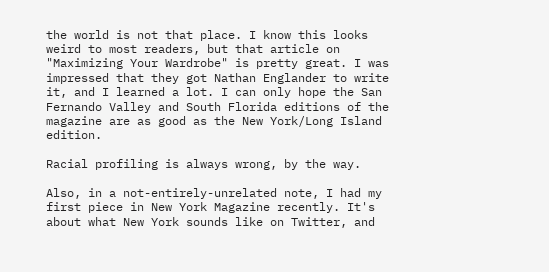the world is not that place. I know this looks weird to most readers, but that article on "Maximizing Your Wardrobe" is pretty great. I was impressed that they got Nathan Englander to write it, and I learned a lot. I can only hope the San Fernando Valley and South Florida editions of the magazine are as good as the New York/Long Island edition.

Racial profiling is always wrong, by the way.

Also, in a not-entirely-unrelated note, I had my first piece in New York Magazine recently. It's about what New York sounds like on Twitter, and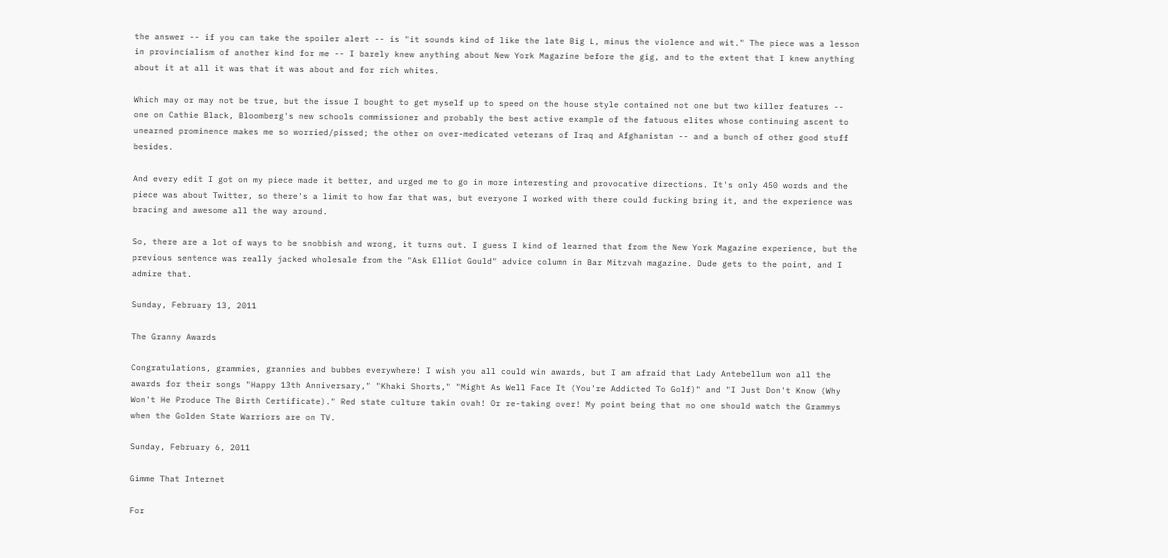the answer -- if you can take the spoiler alert -- is "it sounds kind of like the late Big L, minus the violence and wit." The piece was a lesson in provincialism of another kind for me -- I barely knew anything about New York Magazine before the gig, and to the extent that I knew anything about it at all it was that it was about and for rich whites.

Which may or may not be true, but the issue I bought to get myself up to speed on the house style contained not one but two killer features -- one on Cathie Black, Bloomberg's new schools commissioner and probably the best active example of the fatuous elites whose continuing ascent to unearned prominence makes me so worried/pissed; the other on over-medicated veterans of Iraq and Afghanistan -- and a bunch of other good stuff besides.

And every edit I got on my piece made it better, and urged me to go in more interesting and provocative directions. It's only 450 words and the piece was about Twitter, so there's a limit to how far that was, but everyone I worked with there could fucking bring it, and the experience was bracing and awesome all the way around.

So, there are a lot of ways to be snobbish and wrong, it turns out. I guess I kind of learned that from the New York Magazine experience, but the previous sentence was really jacked wholesale from the "Ask Elliot Gould" advice column in Bar Mitzvah magazine. Dude gets to the point, and I admire that.

Sunday, February 13, 2011

The Granny Awards

Congratulations, grammies, grannies and bubbes everywhere! I wish you all could win awards, but I am afraid that Lady Antebellum won all the awards for their songs "Happy 13th Anniversary," "Khaki Shorts," "Might As Well Face It (You're Addicted To Golf)" and "I Just Don't Know (Why Won't He Produce The Birth Certificate)." Red state culture takin ovah! Or re-taking over! My point being that no one should watch the Grammys when the Golden State Warriors are on TV.

Sunday, February 6, 2011

Gimme That Internet

For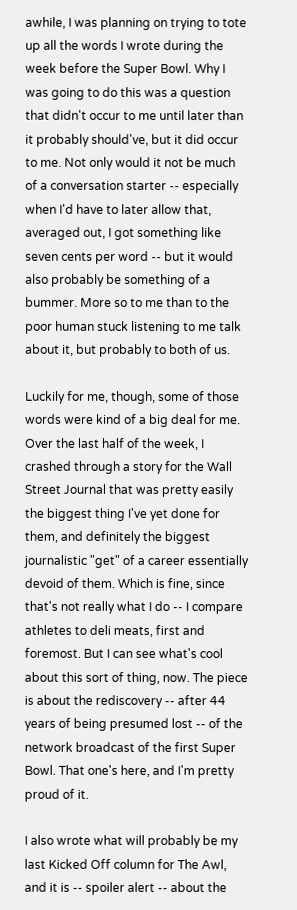awhile, I was planning on trying to tote up all the words I wrote during the week before the Super Bowl. Why I was going to do this was a question that didn't occur to me until later than it probably should've, but it did occur to me. Not only would it not be much of a conversation starter -- especially when I'd have to later allow that, averaged out, I got something like seven cents per word -- but it would also probably be something of a bummer. More so to me than to the poor human stuck listening to me talk about it, but probably to both of us.

Luckily for me, though, some of those words were kind of a big deal for me. Over the last half of the week, I crashed through a story for the Wall Street Journal that was pretty easily the biggest thing I've yet done for them, and definitely the biggest journalistic "get" of a career essentially devoid of them. Which is fine, since that's not really what I do -- I compare athletes to deli meats, first and foremost. But I can see what's cool about this sort of thing, now. The piece is about the rediscovery -- after 44 years of being presumed lost -- of the network broadcast of the first Super Bowl. That one's here, and I'm pretty proud of it.

I also wrote what will probably be my last Kicked Off column for The Awl, and it is -- spoiler alert -- about the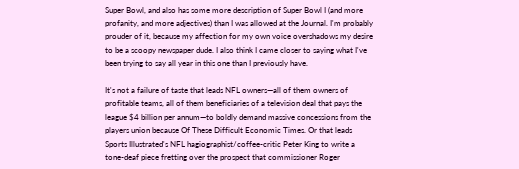Super Bowl, and also has some more description of Super Bowl I (and more profanity, and more adjectives) than I was allowed at the Journal. I'm probably prouder of it, because my affection for my own voice overshadows my desire to be a scoopy newspaper dude. I also think I came closer to saying what I've been trying to say all year in this one than I previously have.

It's not a failure of taste that leads NFL owners—all of them owners of profitable teams, all of them beneficiaries of a television deal that pays the league $4 billion per annum—to boldly demand massive concessions from the players union because Of These Difficult Economic Times. Or that leads Sports Illustrated's NFL hagiographist/coffee-critic Peter King to write a tone-deaf piece fretting over the prospect that commissioner Roger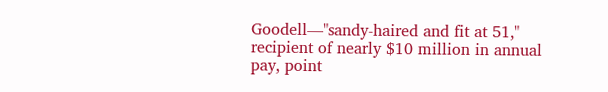Goodell—"sandy-haired and fit at 51," recipient of nearly $10 million in annual pay, point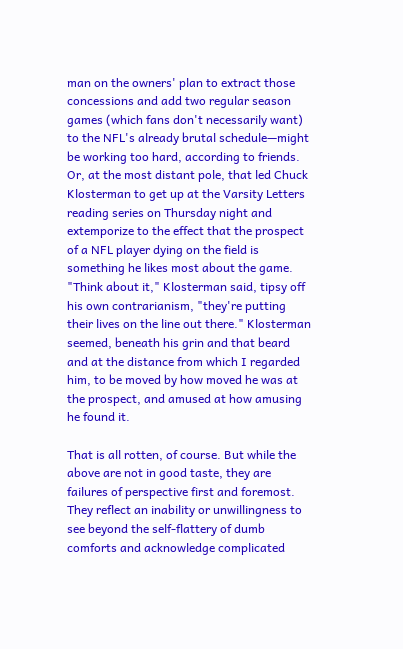man on the owners' plan to extract those concessions and add two regular season games (which fans don't necessarily want) to the NFL's already brutal schedule—might be working too hard, according to friends. Or, at the most distant pole, that led Chuck Klosterman to get up at the Varsity Letters reading series on Thursday night and extemporize to the effect that the prospect of a NFL player dying on the field is something he likes most about the game. "Think about it," Klosterman said, tipsy off his own contrarianism, "they're putting their lives on the line out there." Klosterman seemed, beneath his grin and that beard and at the distance from which I regarded him, to be moved by how moved he was at the prospect, and amused at how amusing he found it.

That is all rotten, of course. But while the above are not in good taste, they are failures of perspective first and foremost. They reflect an inability or unwillingness to see beyond the self-flattery of dumb comforts and acknowledge complicated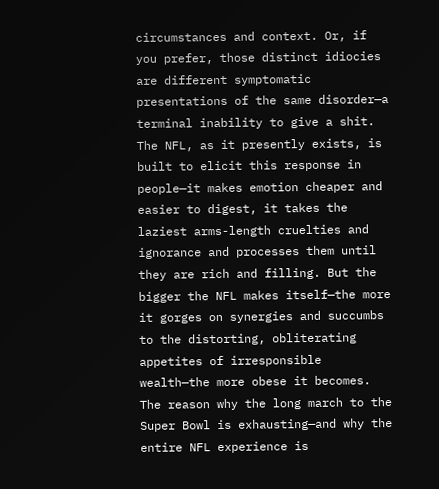circumstances and context. Or, if you prefer, those distinct idiocies are different symptomatic presentations of the same disorder—a terminal inability to give a shit. The NFL, as it presently exists, is built to elicit this response in people—it makes emotion cheaper and easier to digest, it takes the laziest arms-length cruelties and ignorance and processes them until they are rich and filling. But the bigger the NFL makes itself—the more it gorges on synergies and succumbs to the distorting, obliterating appetites of irresponsible wealth—the more obese it becomes. The reason why the long march to the Super Bowl is exhausting—and why the entire NFL experience is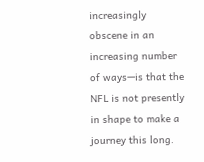increasingly obscene in an increasing number of ways—is that the NFL is not presently in shape to make a journey this long.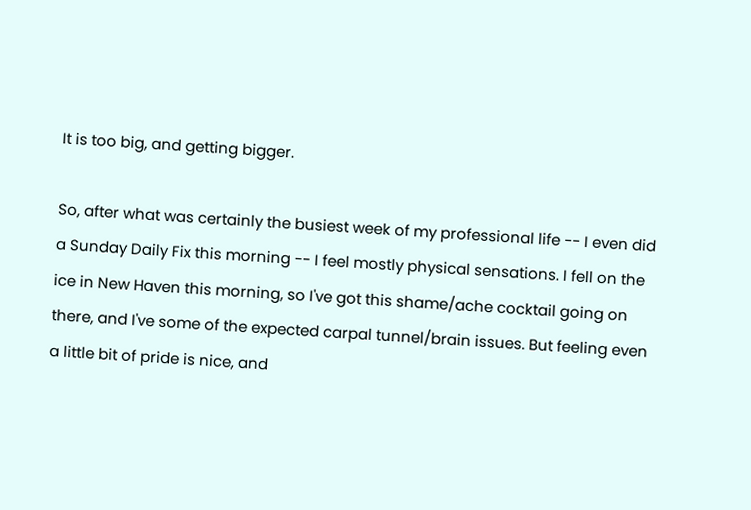It is too big, and getting bigger.

So, after what was certainly the busiest week of my professional life -- I even did a Sunday Daily Fix this morning -- I feel mostly physical sensations. I fell on the ice in New Haven this morning, so I've got this shame/ache cocktail going on there, and I've some of the expected carpal tunnel/brain issues. But feeling even a little bit of pride is nice, and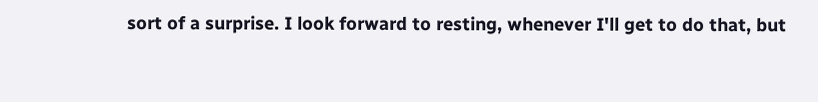sort of a surprise. I look forward to resting, whenever I'll get to do that, but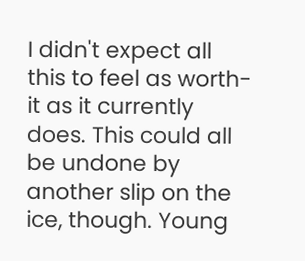I didn't expect all this to feel as worth-it as it currently does. This could all be undone by another slip on the ice, though. Young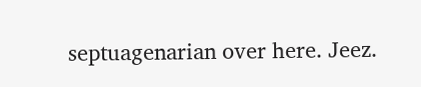septuagenarian over here. Jeez.